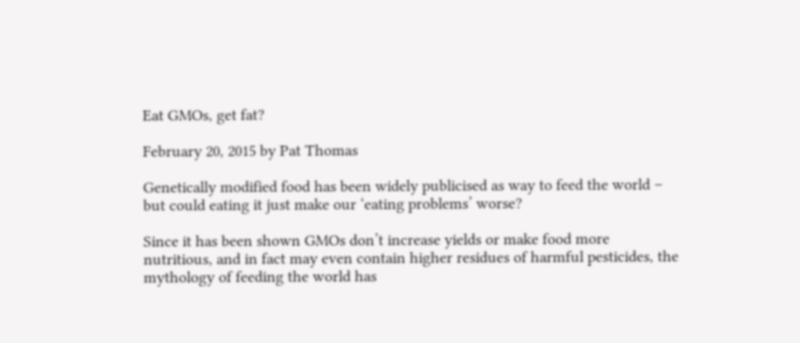Eat GMOs, get fat?

February 20, 2015 by Pat Thomas

Genetically modified food has been widely publicised as way to feed the world – but could eating it just make our ‘eating problems’ worse?

Since it has been shown GMOs don’t increase yields or make food more nutritious, and in fact may even contain higher residues of harmful pesticides, the mythology of feeding the world has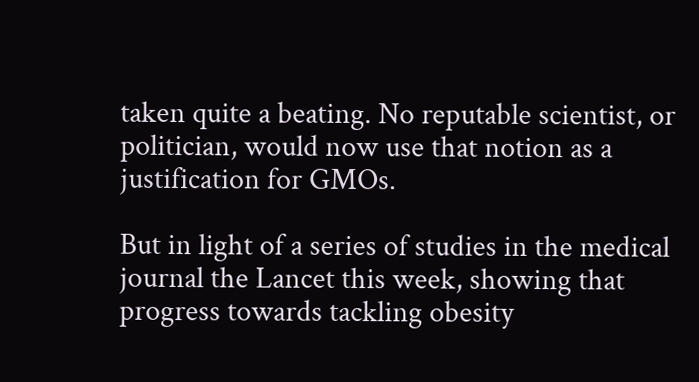taken quite a beating. No reputable scientist, or politician, would now use that notion as a justification for GMOs.

But in light of a series of studies in the medical journal the Lancet this week, showing that progress towards tackling obesity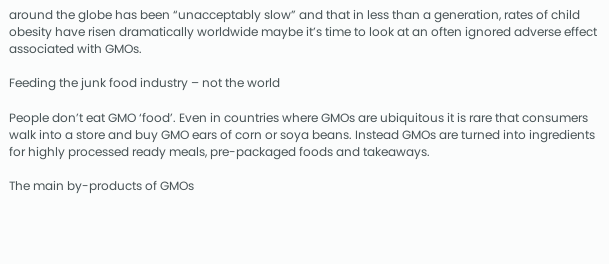around the globe has been “unacceptably slow” and that in less than a generation, rates of child obesity have risen dramatically worldwide maybe it’s time to look at an often ignored adverse effect associated with GMOs.

Feeding the junk food industry – not the world

People don’t eat GMO ‘food’. Even in countries where GMOs are ubiquitous it is rare that consumers walk into a store and buy GMO ears of corn or soya beans. Instead GMOs are turned into ingredients for highly processed ready meals, pre-packaged foods and takeaways.

The main by-products of GMOs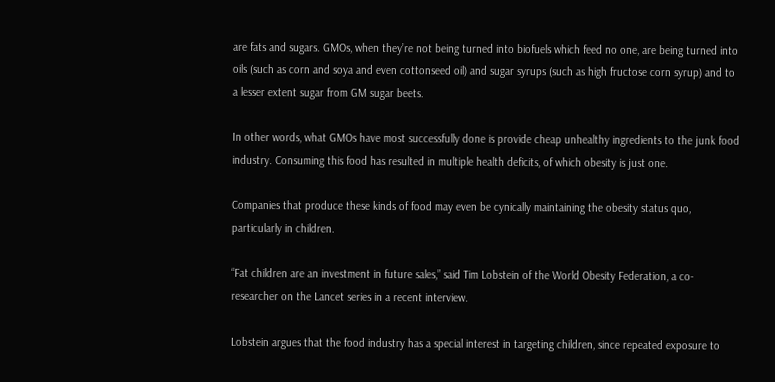are fats and sugars. GMOs, when they’re not being turned into biofuels which feed no one, are being turned into oils (such as corn and soya and even cottonseed oil) and sugar syrups (such as high fructose corn syrup) and to a lesser extent sugar from GM sugar beets.

In other words, what GMOs have most successfully done is provide cheap unhealthy ingredients to the junk food industry. Consuming this food has resulted in multiple health deficits, of which obesity is just one.

Companies that produce these kinds of food may even be cynically maintaining the obesity status quo, particularly in children.

“Fat children are an investment in future sales,” said Tim Lobstein of the World Obesity Federation, a co-researcher on the Lancet series in a recent interview.

Lobstein argues that the food industry has a special interest in targeting children, since repeated exposure to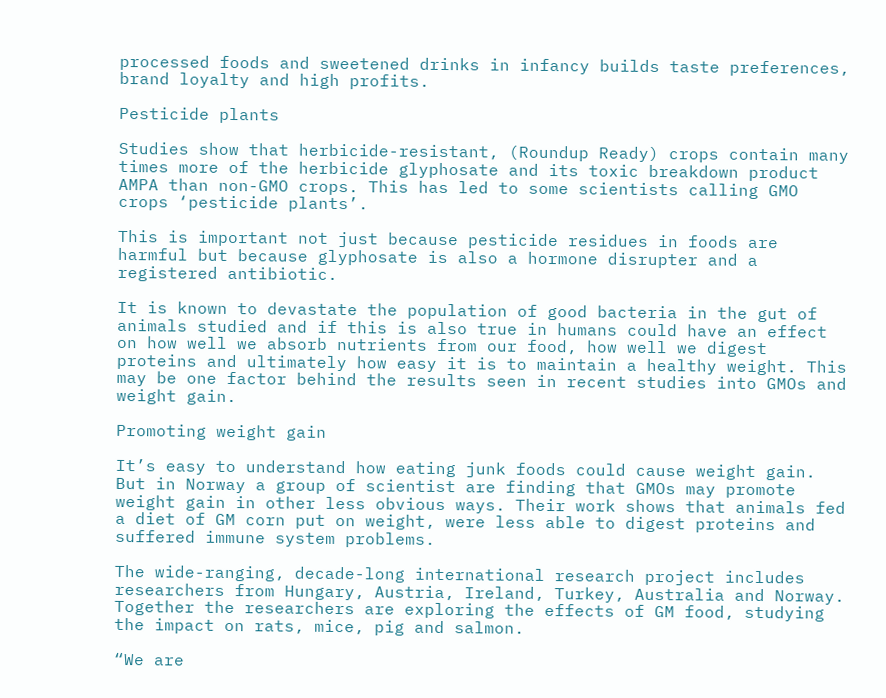processed foods and sweetened drinks in infancy builds taste preferences, brand loyalty and high profits.

Pesticide plants

Studies show that herbicide-resistant, (Roundup Ready) crops contain many times more of the herbicide glyphosate and its toxic breakdown product AMPA than non-GMO crops. This has led to some scientists calling GMO crops ‘pesticide plants’.

This is important not just because pesticide residues in foods are harmful but because glyphosate is also a hormone disrupter and a registered antibiotic.

It is known to devastate the population of good bacteria in the gut of animals studied and if this is also true in humans could have an effect on how well we absorb nutrients from our food, how well we digest proteins and ultimately how easy it is to maintain a healthy weight. This may be one factor behind the results seen in recent studies into GMOs and weight gain.

Promoting weight gain

It’s easy to understand how eating junk foods could cause weight gain. But in Norway a group of scientist are finding that GMOs may promote weight gain in other less obvious ways. Their work shows that animals fed a diet of GM corn put on weight, were less able to digest proteins and suffered immune system problems.

The wide-ranging, decade-long international research project includes researchers from Hungary, Austria, Ireland, Turkey, Australia and Norway. Together the researchers are exploring the effects of GM food, studying the impact on rats, mice, pig and salmon.

“We are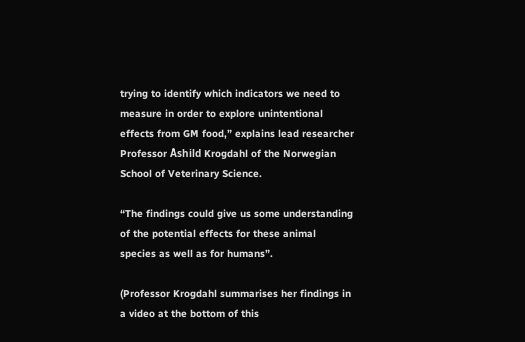trying to identify which indicators we need to measure in order to explore unintentional effects from GM food,” explains lead researcher Professor Åshild Krogdahl of the Norwegian School of Veterinary Science.

“The findings could give us some understanding of the potential effects for these animal species as well as for humans”.

(Professor Krogdahl summarises her findings in a video at the bottom of this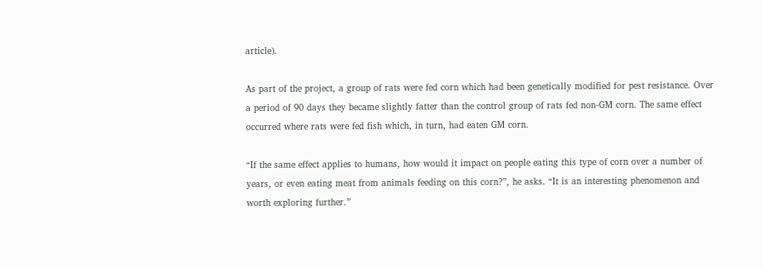article).

As part of the project, a group of rats were fed corn which had been genetically modified for pest resistance. Over a period of 90 days they became slightly fatter than the control group of rats fed non-GM corn. The same effect occurred where rats were fed fish which, in turn, had eaten GM corn.

“If the same effect applies to humans, how would it impact on people eating this type of corn over a number of years, or even eating meat from animals feeding on this corn?”, he asks. “It is an interesting phenomenon and worth exploring further.”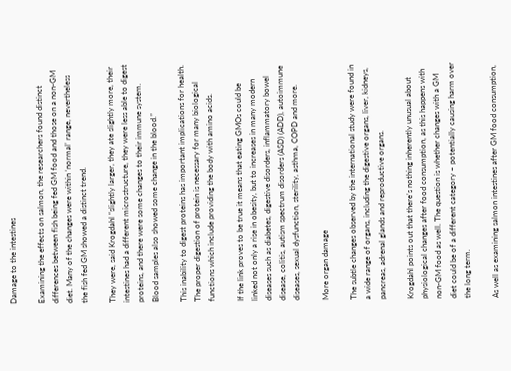Damage to the intestines

Examining the effects on salmon, the researchers found distinct differences between fish being fed GM food and those on a non-GM diet. Many of the changes were within ‘normal’ range, nevertheless the fish fed GM showed a distinct trend.

They were, said Krogdahl “slightly larger, they ate slightly more, their intestines had a different microstructure, they were less able to digest proteins, and there were some changes to their immune system. Blood samples also showed some change in the blood.”

This inability to digest proteins has important implications for health. The proper digestion of protein is necessary for many biological functions which include providing the body with amino acids.

If the link proves to be true it means that eating GMOs could be linked not only a rise in obesity, but to increases in many modern diseases such as diabetes, digestive disorders, inflammatory bowel disease, colitis, autism spectrum disorders (ASD) (ADD), autoimmune diseases, sexual dysfunction, sterility, asthma, COPD and more.

More organ damage

The subtle changes observed by the international study were found in a wide range of organs, including the digestive organs, liver, kidneys, pancreas, adrenal glands and reproductive organs.

Krogdahl points out that there’s nothing inherently unusual about physiological changes after food consumption, as this happens with non-GM food as well. The question is whether changes with a GM diet could be of a different category – potentially causing harm over the long term.

As well as examining salmon intestines after GM food consumption,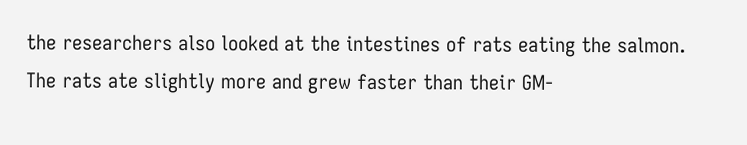the researchers also looked at the intestines of rats eating the salmon. The rats ate slightly more and grew faster than their GM-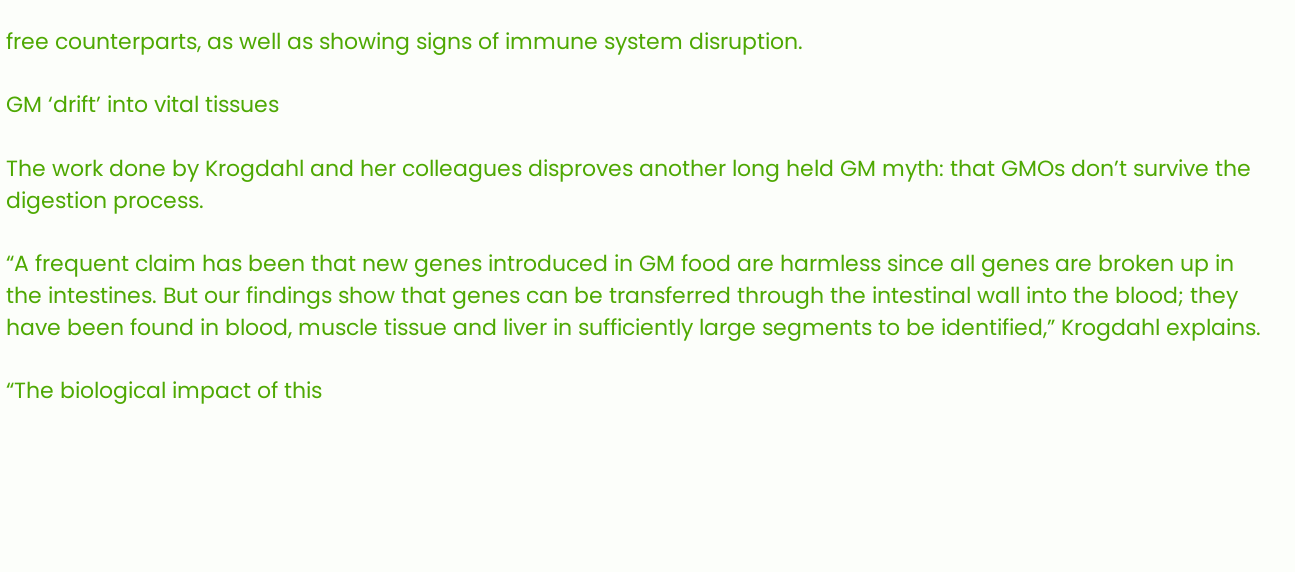free counterparts, as well as showing signs of immune system disruption.

GM ‘drift’ into vital tissues

The work done by Krogdahl and her colleagues disproves another long held GM myth: that GMOs don’t survive the digestion process.

“A frequent claim has been that new genes introduced in GM food are harmless since all genes are broken up in the intestines. But our findings show that genes can be transferred through the intestinal wall into the blood; they have been found in blood, muscle tissue and liver in sufficiently large segments to be identified,” Krogdahl explains.

“The biological impact of this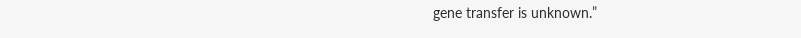gene transfer is unknown.”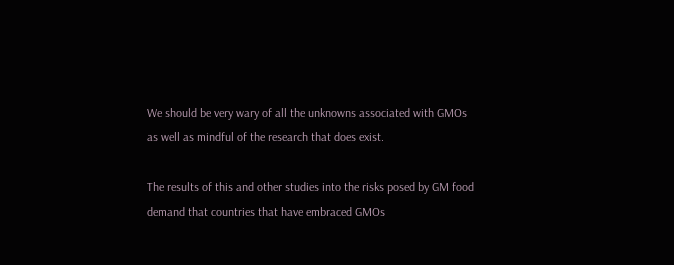We should be very wary of all the unknowns associated with GMOs as well as mindful of the research that does exist.

The results of this and other studies into the risks posed by GM food demand that countries that have embraced GMOs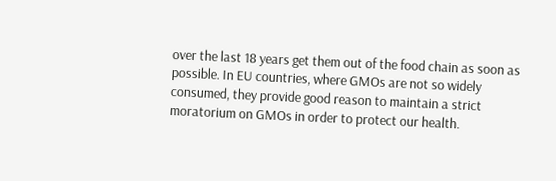over the last 18 years get them out of the food chain as soon as possible. In EU countries, where GMOs are not so widely consumed, they provide good reason to maintain a strict moratorium on GMOs in order to protect our health.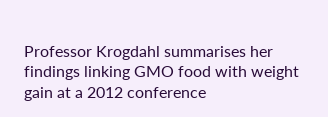Professor Krogdahl summarises her findings linking GMO food with weight gain at a 2012 conference